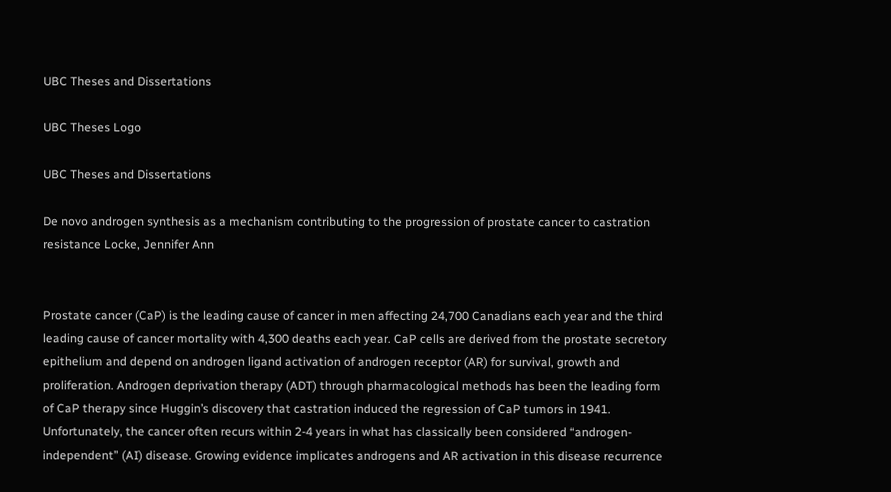UBC Theses and Dissertations

UBC Theses Logo

UBC Theses and Dissertations

De novo androgen synthesis as a mechanism contributing to the progression of prostate cancer to castration resistance Locke, Jennifer Ann


Prostate cancer (CaP) is the leading cause of cancer in men affecting 24,700 Canadians each year and the third leading cause of cancer mortality with 4,300 deaths each year. CaP cells are derived from the prostate secretory epithelium and depend on androgen ligand activation of androgen receptor (AR) for survival, growth and proliferation. Androgen deprivation therapy (ADT) through pharmacological methods has been the leading form of CaP therapy since Huggin’s discovery that castration induced the regression of CaP tumors in 1941. Unfortunately, the cancer often recurs within 2-4 years in what has classically been considered “androgen-independent” (AI) disease. Growing evidence implicates androgens and AR activation in this disease recurrence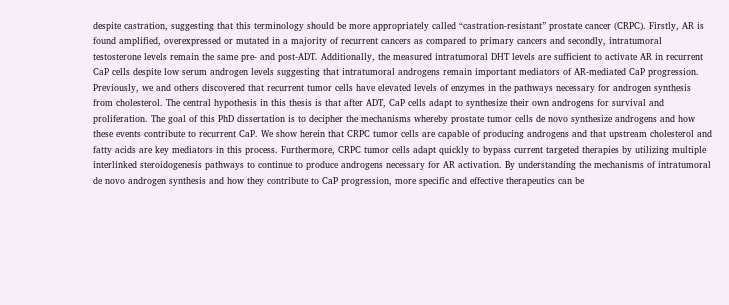despite castration, suggesting that this terminology should be more appropriately called “castration-resistant” prostate cancer (CRPC). Firstly, AR is found amplified, overexpressed or mutated in a majority of recurrent cancers as compared to primary cancers and secondly, intratumoral testosterone levels remain the same pre- and post-ADT. Additionally, the measured intratumoral DHT levels are sufficient to activate AR in recurrent CaP cells despite low serum androgen levels suggesting that intratumoral androgens remain important mediators of AR-mediated CaP progression. Previously, we and others discovered that recurrent tumor cells have elevated levels of enzymes in the pathways necessary for androgen synthesis from cholesterol. The central hypothesis in this thesis is that after ADT, CaP cells adapt to synthesize their own androgens for survival and proliferation. The goal of this PhD dissertation is to decipher the mechanisms whereby prostate tumor cells de novo synthesize androgens and how these events contribute to recurrent CaP. We show herein that CRPC tumor cells are capable of producing androgens and that upstream cholesterol and fatty acids are key mediators in this process. Furthermore, CRPC tumor cells adapt quickly to bypass current targeted therapies by utilizing multiple interlinked steroidogenesis pathways to continue to produce androgens necessary for AR activation. By understanding the mechanisms of intratumoral de novo androgen synthesis and how they contribute to CaP progression, more specific and effective therapeutics can be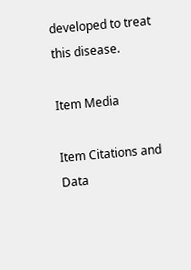developed to treat this disease.

Item Media

Item Citations and Data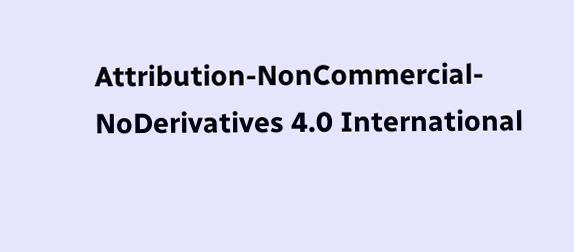Attribution-NonCommercial-NoDerivatives 4.0 International